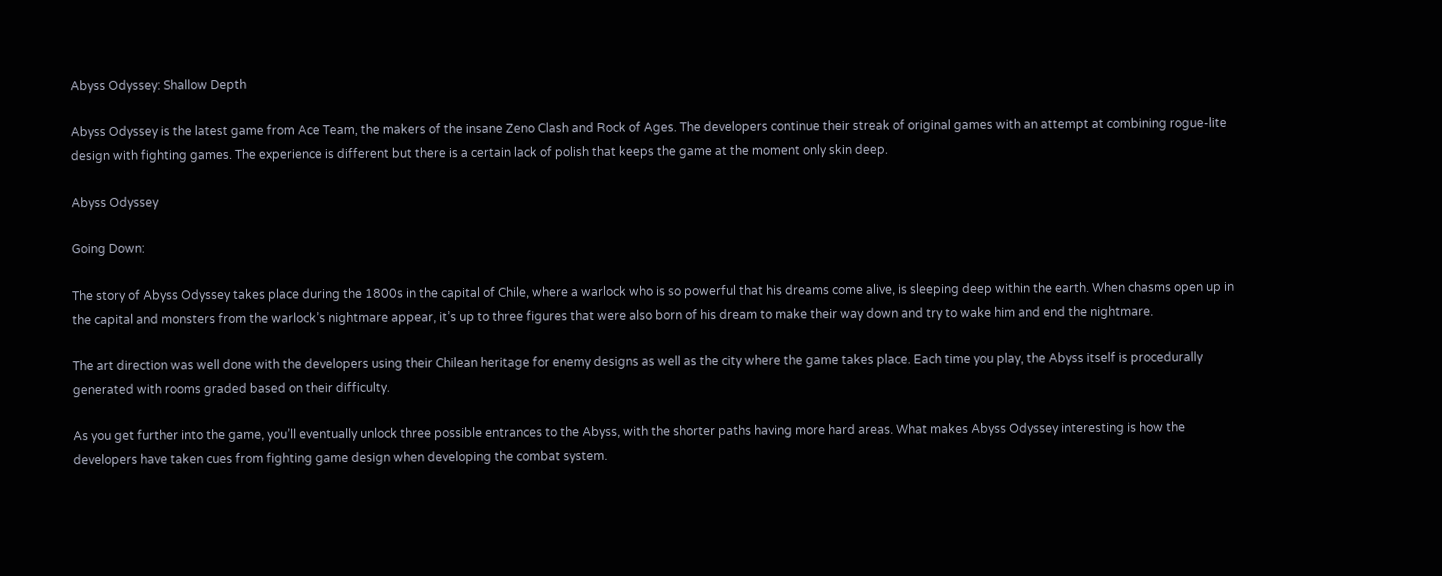Abyss Odyssey: Shallow Depth

Abyss Odyssey is the latest game from Ace Team, the makers of the insane Zeno Clash and Rock of Ages. The developers continue their streak of original games with an attempt at combining rogue-lite design with fighting games. The experience is different but there is a certain lack of polish that keeps the game at the moment only skin deep.

Abyss Odyssey

Going Down:

The story of Abyss Odyssey takes place during the 1800s in the capital of Chile, where a warlock who is so powerful that his dreams come alive, is sleeping deep within the earth. When chasms open up in the capital and monsters from the warlock’s nightmare appear, it’s up to three figures that were also born of his dream to make their way down and try to wake him and end the nightmare.

The art direction was well done with the developers using their Chilean heritage for enemy designs as well as the city where the game takes place. Each time you play, the Abyss itself is procedurally generated with rooms graded based on their difficulty.

As you get further into the game, you’ll eventually unlock three possible entrances to the Abyss, with the shorter paths having more hard areas. What makes Abyss Odyssey interesting is how the developers have taken cues from fighting game design when developing the combat system.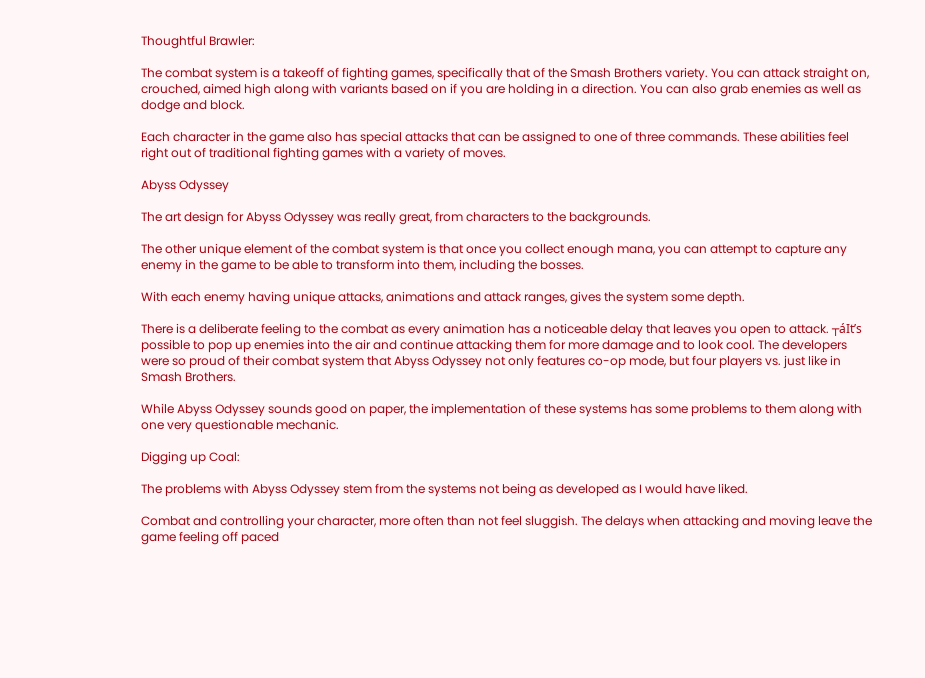Thoughtful Brawler:

The combat system is a takeoff of fighting games, specifically that of the Smash Brothers variety. You can attack straight on, crouched, aimed high along with variants based on if you are holding in a direction. You can also grab enemies as well as dodge and block.

Each character in the game also has special attacks that can be assigned to one of three commands. These abilities feel right out of traditional fighting games with a variety of moves.

Abyss Odyssey

The art design for Abyss Odyssey was really great, from characters to the backgrounds.

The other unique element of the combat system is that once you collect enough mana, you can attempt to capture any enemy in the game to be able to transform into them, including the bosses.

With each enemy having unique attacks, animations and attack ranges, gives the system some depth.

There is a deliberate feeling to the combat as every animation has a noticeable delay that leaves you open to attack. ┬áIt’s possible to pop up enemies into the air and continue attacking them for more damage and to look cool. The developers were so proud of their combat system that Abyss Odyssey not only features co-op mode, but four players vs. just like in Smash Brothers.

While Abyss Odyssey sounds good on paper, the implementation of these systems has some problems to them along with one very questionable mechanic.

Digging up Coal:

The problems with Abyss Odyssey stem from the systems not being as developed as I would have liked.

Combat and controlling your character, more often than not feel sluggish. The delays when attacking and moving leave the game feeling off paced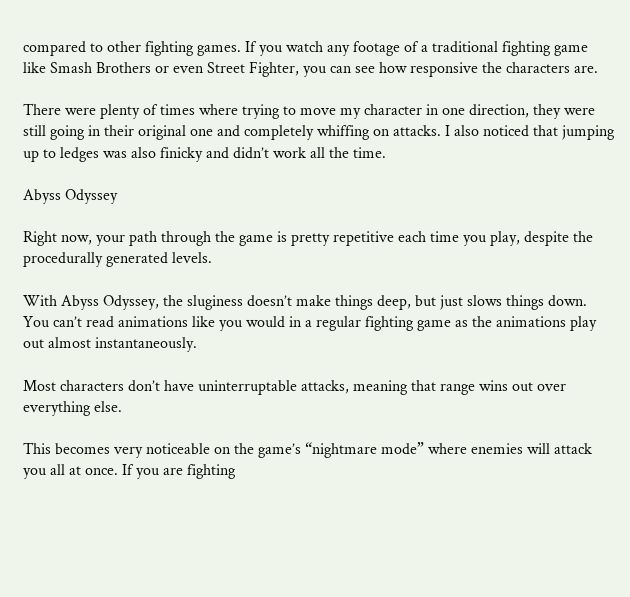compared to other fighting games. If you watch any footage of a traditional fighting game like Smash Brothers or even Street Fighter, you can see how responsive the characters are.

There were plenty of times where trying to move my character in one direction, they were still going in their original one and completely whiffing on attacks. I also noticed that jumping up to ledges was also finicky and didn’t work all the time.

Abyss Odyssey

Right now, your path through the game is pretty repetitive each time you play, despite the procedurally generated levels.

With Abyss Odyssey, the sluginess doesn’t make things deep, but just slows things down. You can’t read animations like you would in a regular fighting game as the animations play out almost instantaneously.

Most characters don’t have uninterruptable attacks, meaning that range wins out over everything else.

This becomes very noticeable on the game’s “nightmare mode” where enemies will attack you all at once. If you are fighting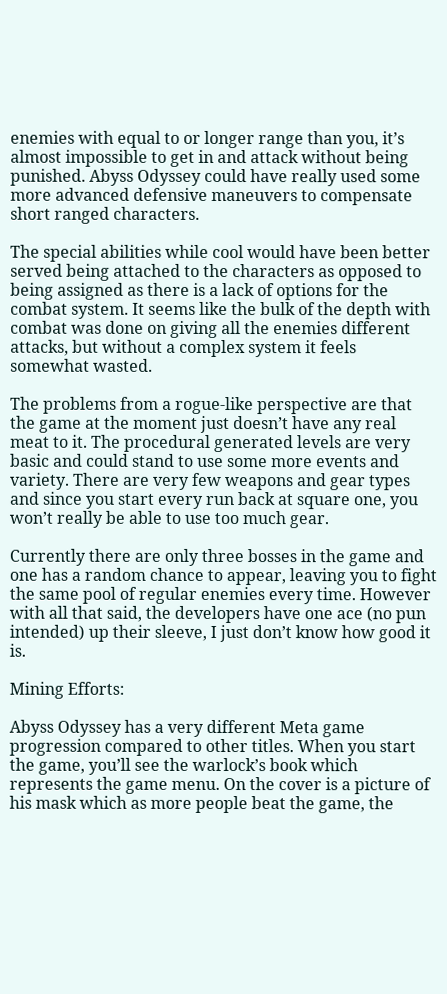enemies with equal to or longer range than you, it’s almost impossible to get in and attack without being punished. Abyss Odyssey could have really used some more advanced defensive maneuvers to compensate short ranged characters.

The special abilities while cool would have been better served being attached to the characters as opposed to being assigned as there is a lack of options for the combat system. It seems like the bulk of the depth with combat was done on giving all the enemies different attacks, but without a complex system it feels somewhat wasted.

The problems from a rogue-like perspective are that the game at the moment just doesn’t have any real meat to it. The procedural generated levels are very basic and could stand to use some more events and variety. There are very few weapons and gear types and since you start every run back at square one, you won’t really be able to use too much gear.

Currently there are only three bosses in the game and one has a random chance to appear, leaving you to fight the same pool of regular enemies every time. However with all that said, the developers have one ace (no pun intended) up their sleeve, I just don’t know how good it is.

Mining Efforts:

Abyss Odyssey has a very different Meta game progression compared to other titles. When you start the game, you’ll see the warlock’s book which represents the game menu. On the cover is a picture of his mask which as more people beat the game, the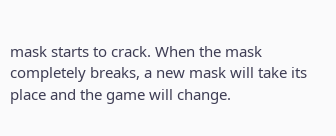mask starts to crack. When the mask completely breaks, a new mask will take its place and the game will change.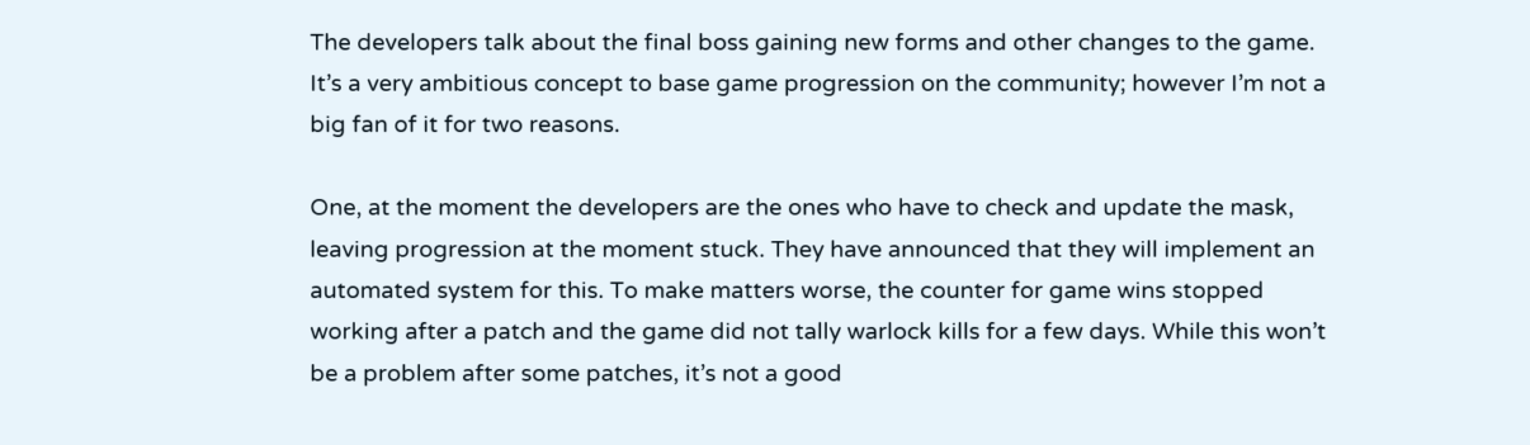The developers talk about the final boss gaining new forms and other changes to the game. It’s a very ambitious concept to base game progression on the community; however I’m not a big fan of it for two reasons.

One, at the moment the developers are the ones who have to check and update the mask, leaving progression at the moment stuck. They have announced that they will implement an automated system for this. To make matters worse, the counter for game wins stopped working after a patch and the game did not tally warlock kills for a few days. While this won’t be a problem after some patches, it’s not a good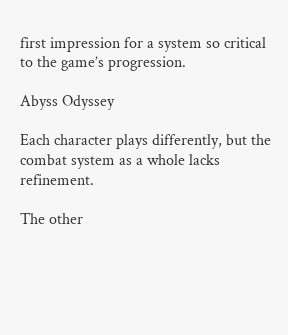first impression for a system so critical to the game’s progression.

Abyss Odyssey

Each character plays differently, but the combat system as a whole lacks refinement.

The other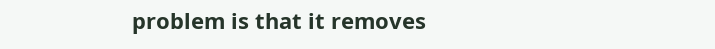problem is that it removes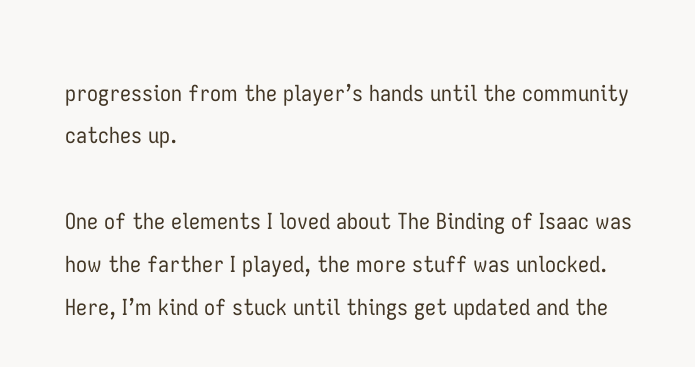progression from the player’s hands until the community catches up.

One of the elements I loved about The Binding of Isaac was how the farther I played, the more stuff was unlocked. Here, I’m kind of stuck until things get updated and the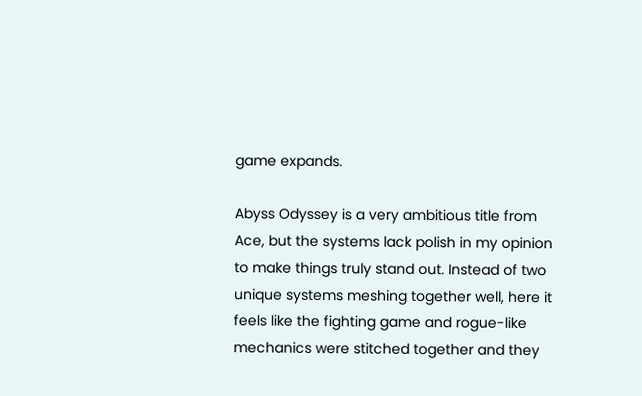game expands.

Abyss Odyssey is a very ambitious title from Ace, but the systems lack polish in my opinion to make things truly stand out. Instead of two unique systems meshing together well, here it feels like the fighting game and rogue-like mechanics were stitched together and they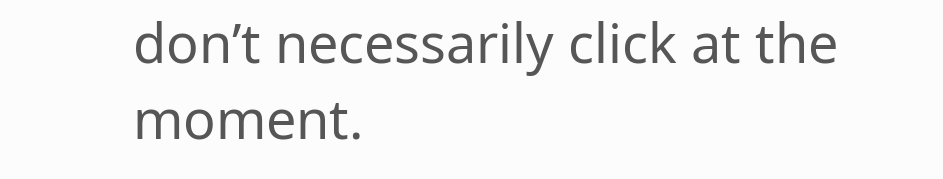don’t necessarily click at the moment.